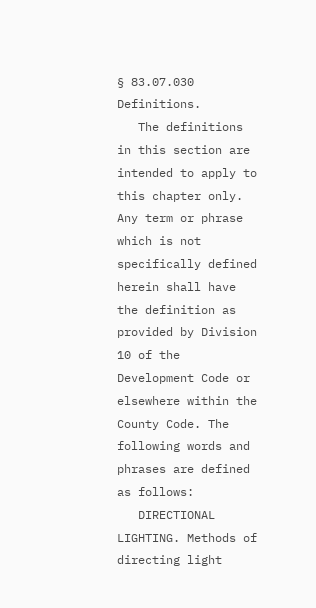§ 83.07.030 Definitions.
   The definitions in this section are intended to apply to this chapter only. Any term or phrase which is not specifically defined herein shall have the definition as provided by Division 10 of the Development Code or elsewhere within the County Code. The following words and phrases are defined as follows:
   DIRECTIONAL LIGHTING. Methods of directing light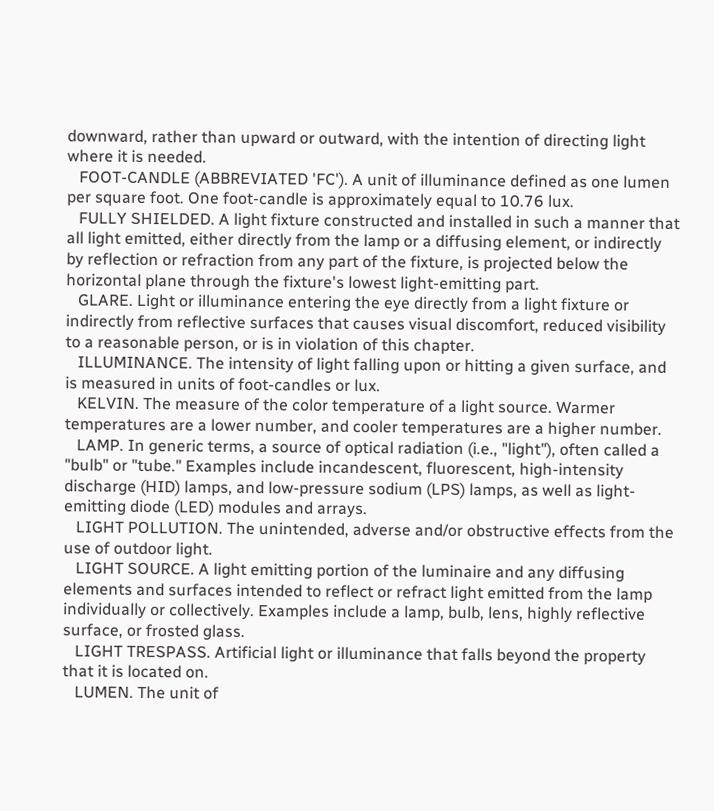downward, rather than upward or outward, with the intention of directing light where it is needed.
   FOOT-CANDLE (ABBREVIATED 'FC'). A unit of illuminance defined as one lumen per square foot. One foot-candle is approximately equal to 10.76 lux.
   FULLY SHIELDED. A light fixture constructed and installed in such a manner that all light emitted, either directly from the lamp or a diffusing element, or indirectly by reflection or refraction from any part of the fixture, is projected below the horizontal plane through the fixture's lowest light-emitting part.
   GLARE. Light or illuminance entering the eye directly from a light fixture or indirectly from reflective surfaces that causes visual discomfort, reduced visibility to a reasonable person, or is in violation of this chapter.
   ILLUMINANCE. The intensity of light falling upon or hitting a given surface, and is measured in units of foot-candles or lux.
   KELVIN. The measure of the color temperature of a light source. Warmer temperatures are a lower number, and cooler temperatures are a higher number.
   LAMP. In generic terms, a source of optical radiation (i.e., "light"), often called a "bulb" or "tube." Examples include incandescent, fluorescent, high-intensity discharge (HID) lamps, and low-pressure sodium (LPS) lamps, as well as light-emitting diode (LED) modules and arrays.
   LIGHT POLLUTION. The unintended, adverse and/or obstructive effects from the use of outdoor light.
   LIGHT SOURCE. A light emitting portion of the luminaire and any diffusing elements and surfaces intended to reflect or refract light emitted from the lamp individually or collectively. Examples include a lamp, bulb, lens, highly reflective surface, or frosted glass.
   LIGHT TRESPASS. Artificial light or illuminance that falls beyond the property that it is located on.
   LUMEN. The unit of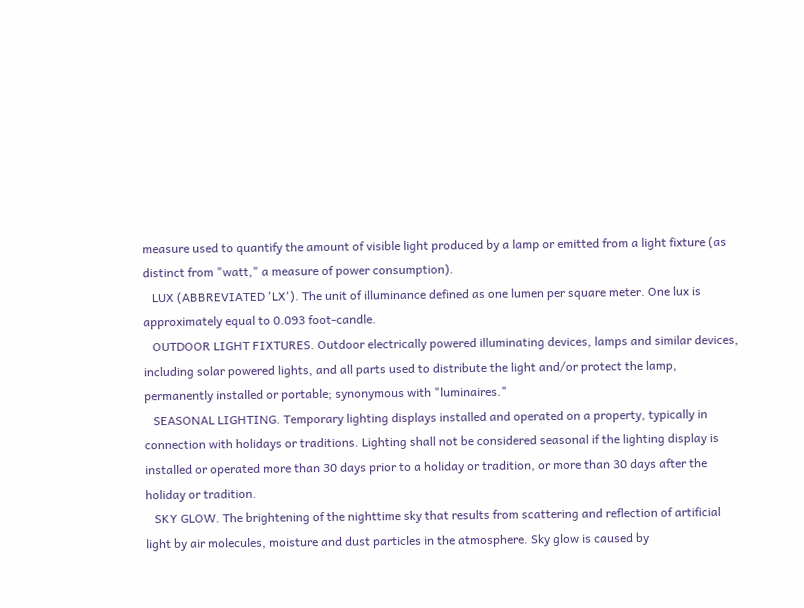measure used to quantify the amount of visible light produced by a lamp or emitted from a light fixture (as distinct from "watt," a measure of power consumption).
   LUX (ABBREVIATED 'LX'). The unit of illuminance defined as one lumen per square meter. One lux is approximately equal to 0.093 foot-candle.
   OUTDOOR LIGHT FIXTURES. Outdoor electrically powered illuminating devices, lamps and similar devices, including solar powered lights, and all parts used to distribute the light and/or protect the lamp, permanently installed or portable; synonymous with "luminaires."
   SEASONAL LIGHTING. Temporary lighting displays installed and operated on a property, typically in connection with holidays or traditions. Lighting shall not be considered seasonal if the lighting display is installed or operated more than 30 days prior to a holiday or tradition, or more than 30 days after the holiday or tradition.
   SKY GLOW. The brightening of the nighttime sky that results from scattering and reflection of artificial light by air molecules, moisture and dust particles in the atmosphere. Sky glow is caused by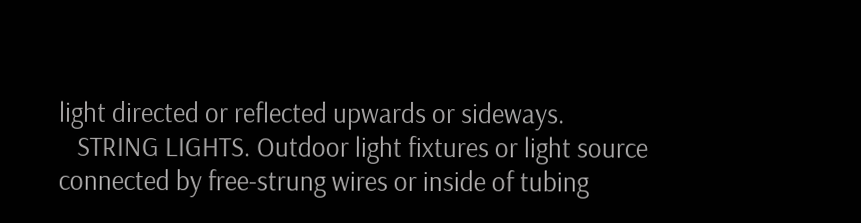light directed or reflected upwards or sideways.
   STRING LIGHTS. Outdoor light fixtures or light source connected by free-strung wires or inside of tubing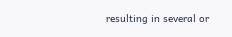resulting in several or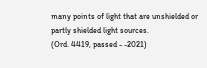many points of light that are unshielded or partly shielded light sources.
(Ord. 4419, passed - -2021)